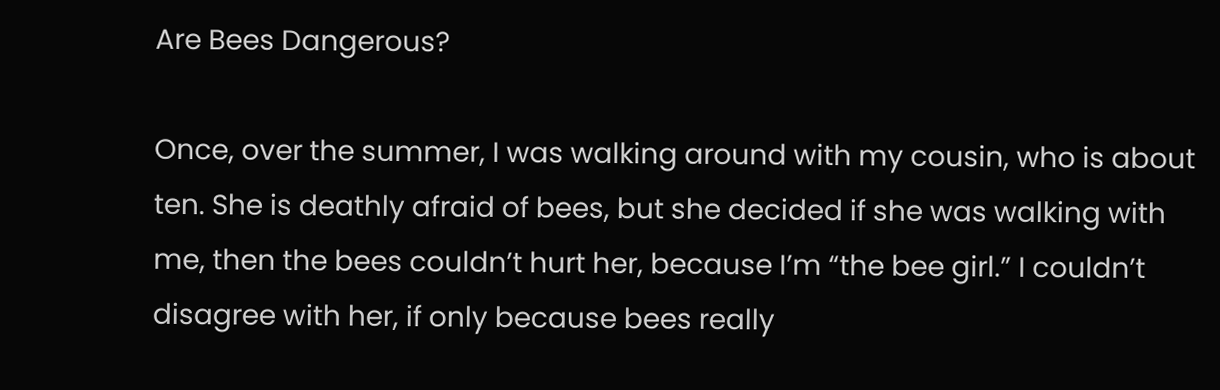Are Bees Dangerous?

Once, over the summer, I was walking around with my cousin, who is about ten. She is deathly afraid of bees, but she decided if she was walking with me, then the bees couldn’t hurt her, because I’m “the bee girl.” I couldn’t disagree with her, if only because bees really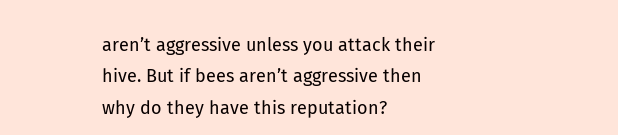aren’t aggressive unless you attack their hive. But if bees aren’t aggressive then why do they have this reputation?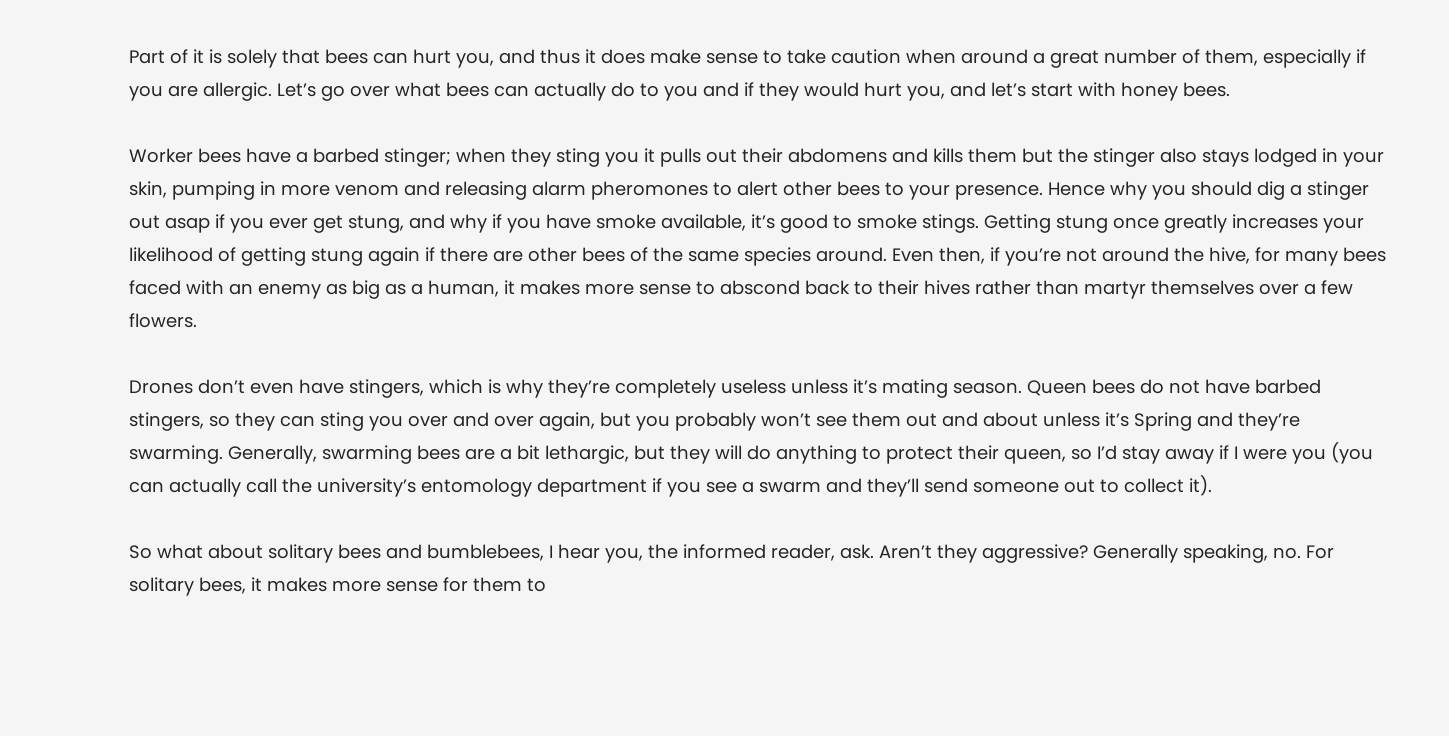Part of it is solely that bees can hurt you, and thus it does make sense to take caution when around a great number of them, especially if you are allergic. Let’s go over what bees can actually do to you and if they would hurt you, and let’s start with honey bees.

Worker bees have a barbed stinger; when they sting you it pulls out their abdomens and kills them but the stinger also stays lodged in your skin, pumping in more venom and releasing alarm pheromones to alert other bees to your presence. Hence why you should dig a stinger out asap if you ever get stung, and why if you have smoke available, it’s good to smoke stings. Getting stung once greatly increases your likelihood of getting stung again if there are other bees of the same species around. Even then, if you’re not around the hive, for many bees faced with an enemy as big as a human, it makes more sense to abscond back to their hives rather than martyr themselves over a few flowers.

Drones don’t even have stingers, which is why they’re completely useless unless it’s mating season. Queen bees do not have barbed stingers, so they can sting you over and over again, but you probably won’t see them out and about unless it’s Spring and they’re swarming. Generally, swarming bees are a bit lethargic, but they will do anything to protect their queen, so I’d stay away if I were you (you can actually call the university’s entomology department if you see a swarm and they’ll send someone out to collect it).

So what about solitary bees and bumblebees, I hear you, the informed reader, ask. Aren’t they aggressive? Generally speaking, no. For solitary bees, it makes more sense for them to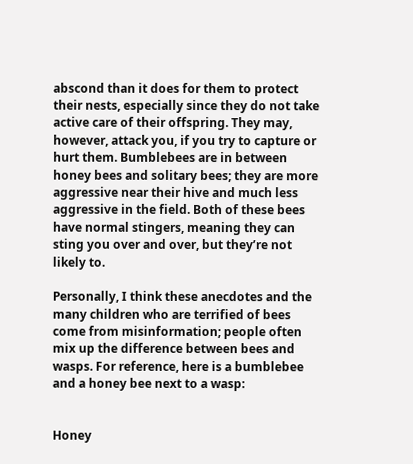abscond than it does for them to protect their nests, especially since they do not take active care of their offspring. They may, however, attack you, if you try to capture or hurt them. Bumblebees are in between honey bees and solitary bees; they are more aggressive near their hive and much less aggressive in the field. Both of these bees have normal stingers, meaning they can sting you over and over, but they’re not likely to.

Personally, I think these anecdotes and the many children who are terrified of bees come from misinformation; people often mix up the difference between bees and wasps. For reference, here is a bumblebee and a honey bee next to a wasp:


Honey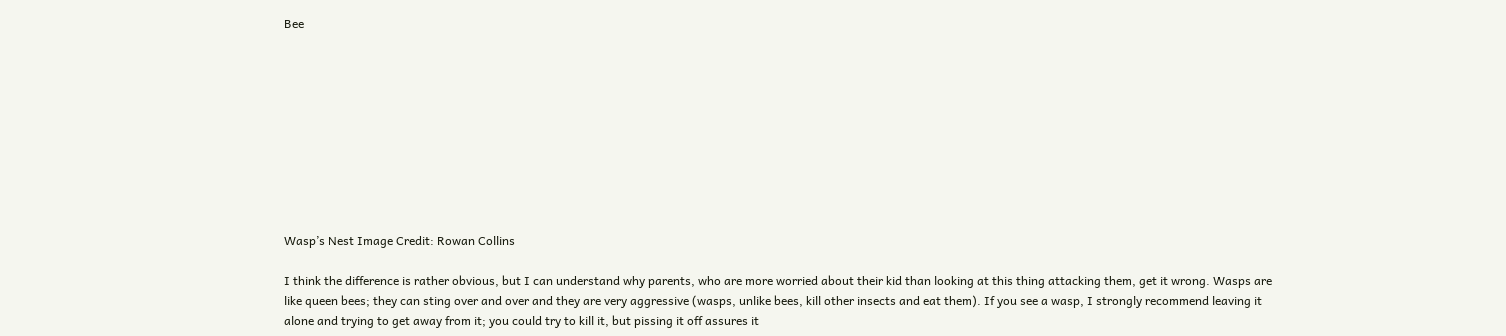Bee










Wasp’s Nest Image Credit: Rowan Collins

I think the difference is rather obvious, but I can understand why parents, who are more worried about their kid than looking at this thing attacking them, get it wrong. Wasps are like queen bees; they can sting over and over and they are very aggressive (wasps, unlike bees, kill other insects and eat them). If you see a wasp, I strongly recommend leaving it alone and trying to get away from it; you could try to kill it, but pissing it off assures it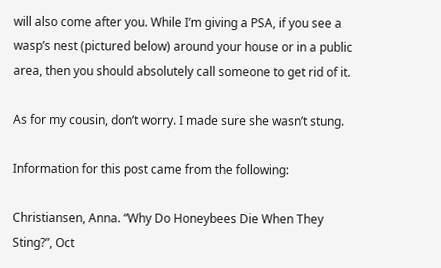will also come after you. While I’m giving a PSA, if you see a wasp’s nest (pictured below) around your house or in a public area, then you should absolutely call someone to get rid of it.

As for my cousin, don’t worry. I made sure she wasn’t stung.

Information for this post came from the following:

Christiansen, Anna. “Why Do Honeybees Die When They Sting?”, Oct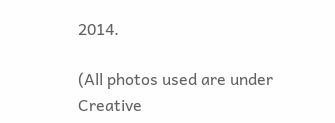2014.

(All photos used are under Creative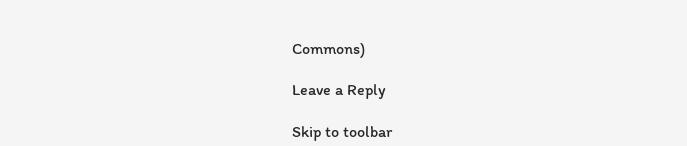Commons)

Leave a Reply

Skip to toolbar